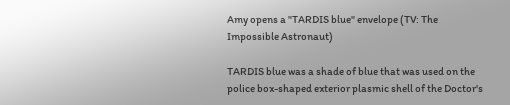Amy opens a "TARDIS blue" envelope (TV: The Impossible Astronaut)

TARDIS blue was a shade of blue that was used on the police box-shaped exterior plasmic shell of the Doctor's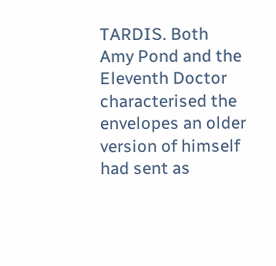TARDIS. Both Amy Pond and the Eleventh Doctor characterised the envelopes an older version of himself had sent as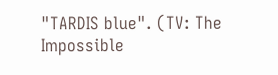"TARDIS blue". (TV: The Impossible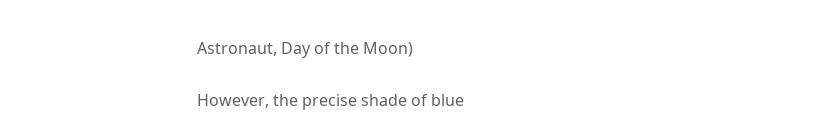Astronaut, Day of the Moon)

However, the precise shade of blue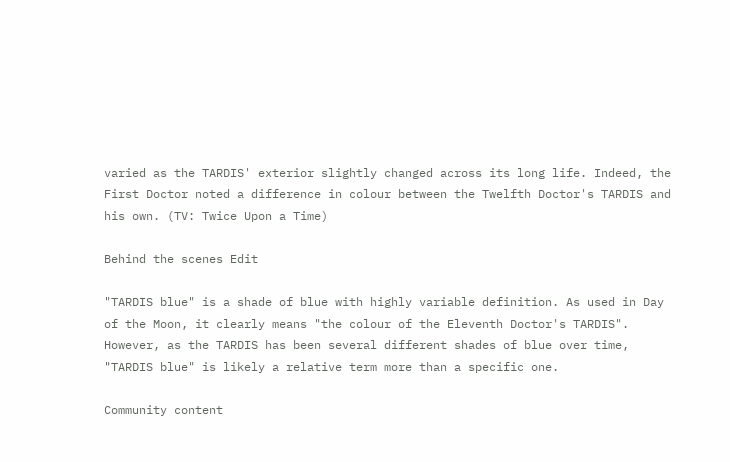varied as the TARDIS' exterior slightly changed across its long life. Indeed, the First Doctor noted a difference in colour between the Twelfth Doctor's TARDIS and his own. (TV: Twice Upon a Time)

Behind the scenes Edit

"TARDIS blue" is a shade of blue with highly variable definition. As used in Day of the Moon, it clearly means "the colour of the Eleventh Doctor's TARDIS". However, as the TARDIS has been several different shades of blue over time, "TARDIS blue" is likely a relative term more than a specific one.

Community content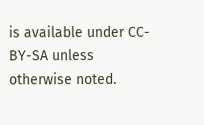is available under CC-BY-SA unless otherwise noted.